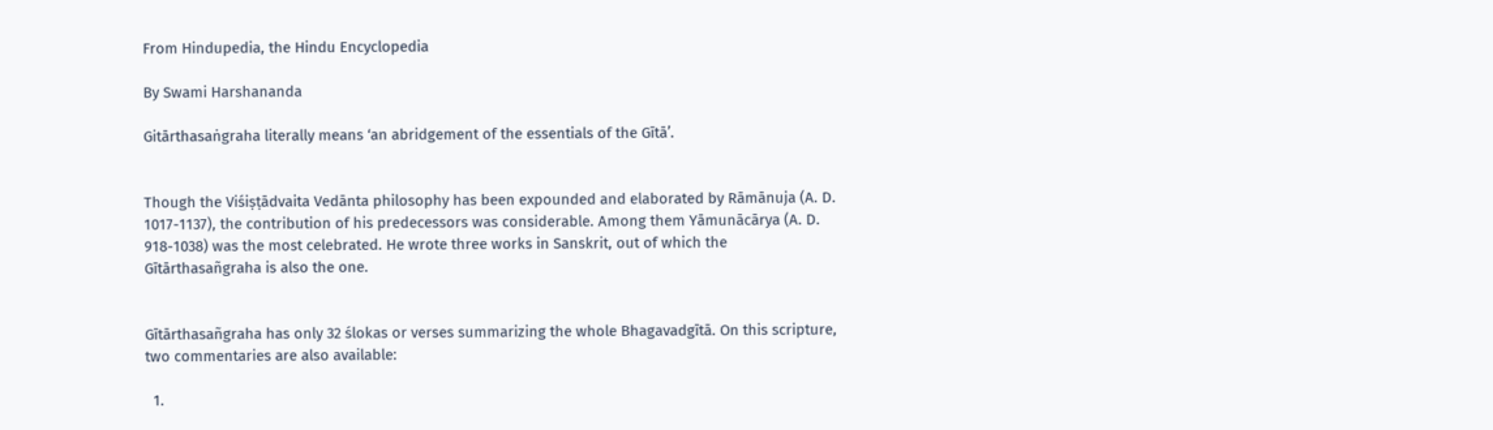From Hindupedia, the Hindu Encyclopedia

By Swami Harshananda

Gitārthasaṅgraha literally means ‘an abridgement of the essentials of the Gītā’.


Though the Viśiṣṭādvaita Vedānta philosophy has been expounded and elaborated by Rāmānuja (A. D. 1017-1137), the contribution of his predecessors was considerable. Among them Yāmunācārya (A. D. 918-1038) was the most celebrated. He wrote three works in Sanskrit, out of which the Gītārthasañgraha is also the one.


Gītārthasañgraha has only 32 ślokas or verses summarizing the whole Bhagavadgītā. On this scripture, two commentaries are also available:

  1.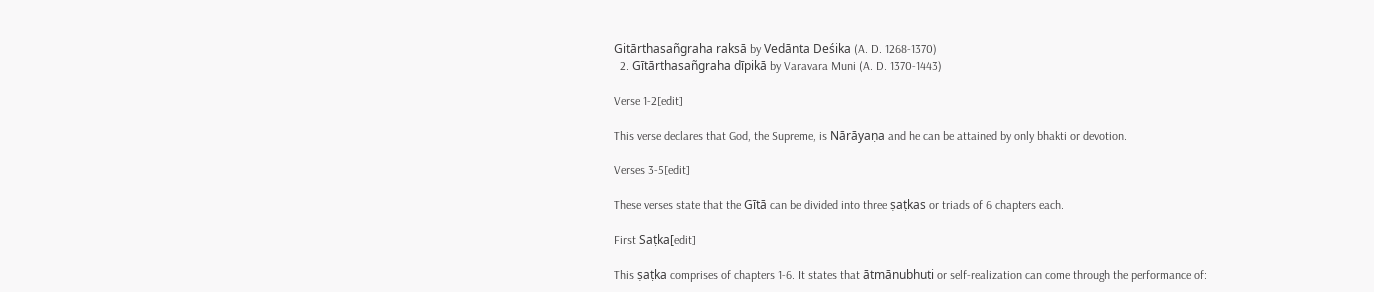Gitārthasañgraha raksā by Vedānta Deśika (A. D. 1268-1370)
  2. Gītārthasañgraha dīpikā by Varavara Muni (A. D. 1370-1443)

Verse 1-2[edit]

This verse declares that God, the Supreme, is Nārāyaṇa and he can be attained by only bhakti or devotion.

Verses 3-5[edit]

These verses state that the Gītā can be divided into three ṣaṭkas or triads of 6 chapters each.

First Saṭka[edit]

This ṣaṭka comprises of chapters 1-6. It states that ātmānubhuti or self-realization can come through the performance of: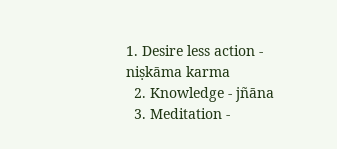1. Desire less action - niṣkāma karma
  2. Knowledge - jñāna
  3. Meditation -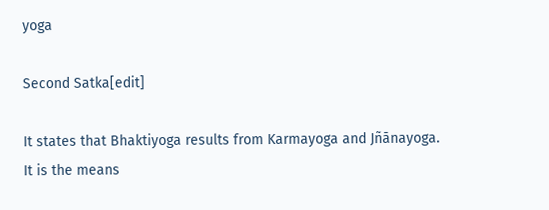yoga

Second Satka[edit]

It states that Bhaktiyoga results from Karmayoga and Jñānayoga. It is the means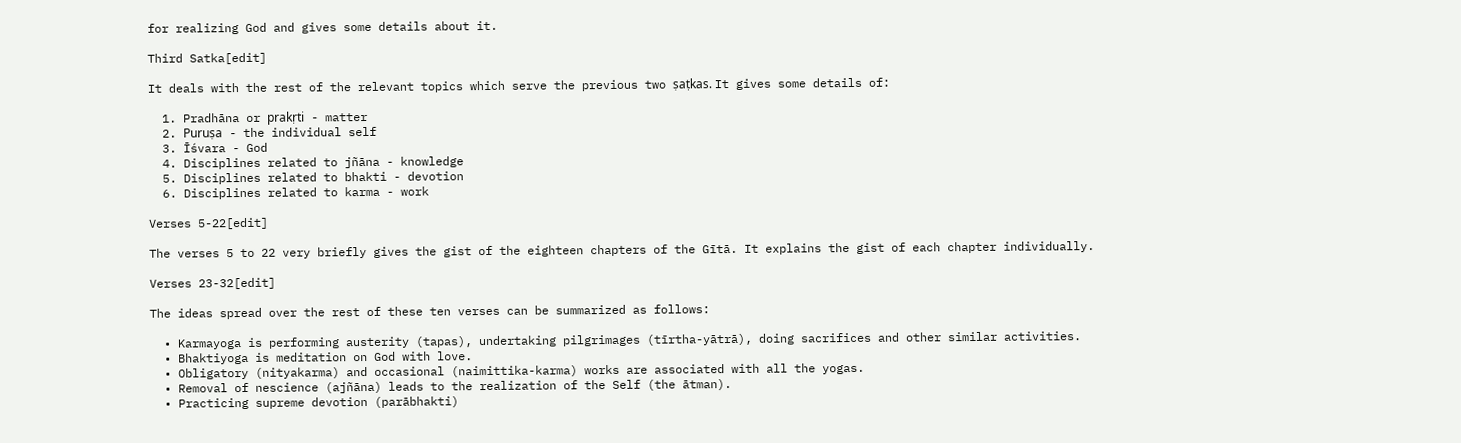for realizing God and gives some details about it.

Third Satka[edit]

It deals with the rest of the relevant topics which serve the previous two ṣaṭkas. It gives some details of:

  1. Pradhāna or prakṛti - matter
  2. Puruṣa - the individual self
  3. Īśvara - God
  4. Disciplines related to jñāna - knowledge
  5. Disciplines related to bhakti - devotion
  6. Disciplines related to karma - work

Verses 5-22[edit]

The verses 5 to 22 very briefly gives the gist of the eighteen chapters of the Gītā. It explains the gist of each chapter individually.

Verses 23-32[edit]

The ideas spread over the rest of these ten verses can be summarized as follows:

  • Karmayoga is performing austerity (tapas), undertaking pilgrimages (tīrtha-yātrā), doing sacrifices and other similar activities.
  • Bhaktiyoga is meditation on God with love.
  • Obligatory (nityakarma) and occasional (naimittika-karma) works are associated with all the yogas.
  • Removal of nescience (ajñāna) leads to the realization of the Self (the ātman).
  • Practicing supreme devotion (parābhakti)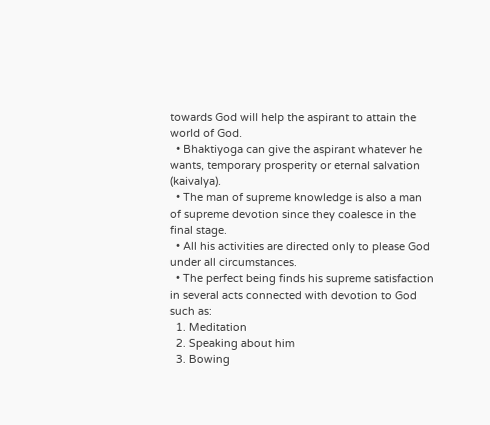towards God will help the aspirant to attain the world of God.
  • Bhaktiyoga can give the aspirant whatever he wants, temporary prosperity or eternal salvation (kaivalya).
  • The man of supreme knowledge is also a man of supreme devotion since they coalesce in the final stage.
  • All his activities are directed only to please God under all circumstances.
  • The perfect being finds his supreme satisfaction in several acts connected with devotion to God such as:
  1. Meditation
  2. Speaking about him
  3. Bowing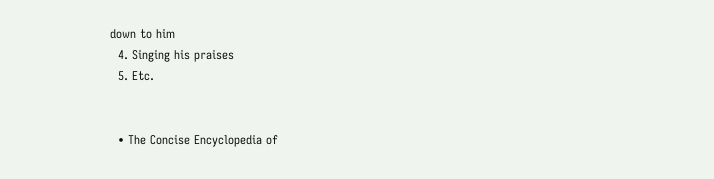down to him
  4. Singing his praises
  5. Etc.


  • The Concise Encyclopedia of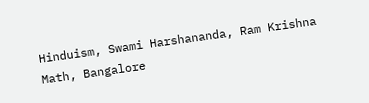Hinduism, Swami Harshananda, Ram Krishna Math, Bangalore